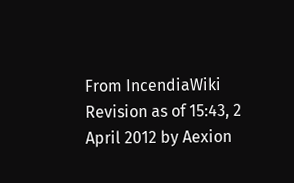From IncendiaWiki
Revision as of 15:43, 2 April 2012 by Aexion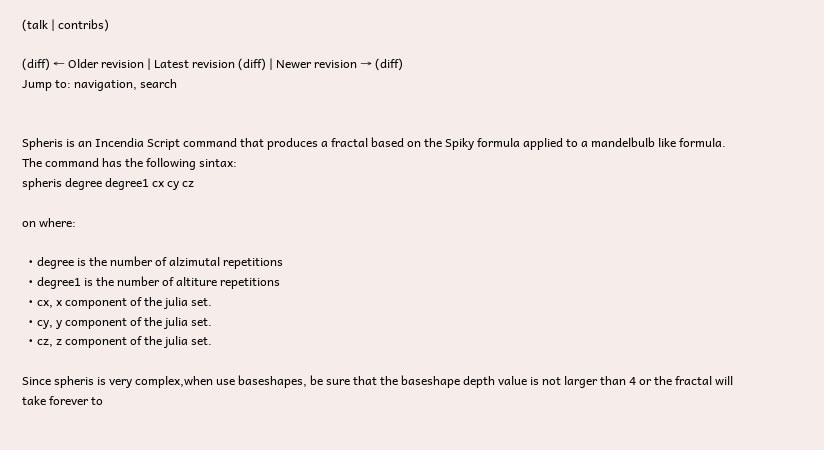(talk | contribs)

(diff) ← Older revision | Latest revision (diff) | Newer revision → (diff)
Jump to: navigation, search


Spheris is an Incendia Script command that produces a fractal based on the Spiky formula applied to a mandelbulb like formula. The command has the following sintax:
spheris degree degree1 cx cy cz

on where:

  • degree is the number of alzimutal repetitions
  • degree1 is the number of altiture repetitions
  • cx, x component of the julia set.
  • cy, y component of the julia set.
  • cz, z component of the julia set.

Since spheris is very complex,when use baseshapes, be sure that the baseshape depth value is not larger than 4 or the fractal will take forever to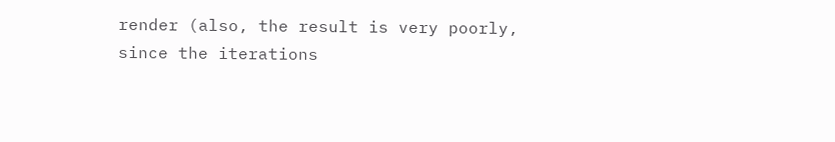render (also, the result is very poorly, since the iterations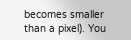becomes smaller than a pixel). You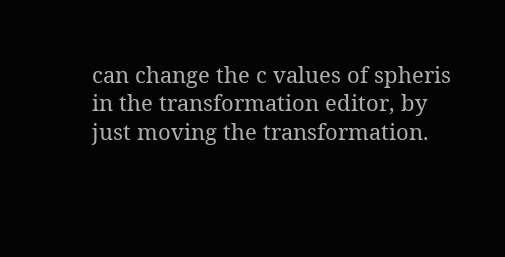can change the c values of spheris in the transformation editor, by just moving the transformation.